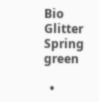Bio Glitter Spring green

  •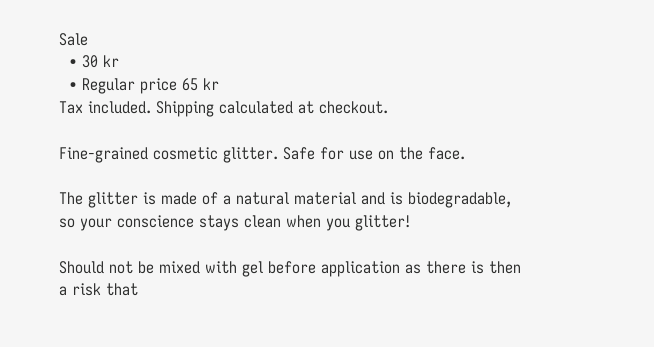Sale
  • 30 kr
  • Regular price 65 kr
Tax included. Shipping calculated at checkout.

Fine-grained cosmetic glitter. Safe for use on the face.

The glitter is made of a natural material and is biodegradable, so your conscience stays clean when you glitter!

Should not be mixed with gel before application as there is then a risk that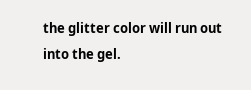the glitter color will run out into the gel.